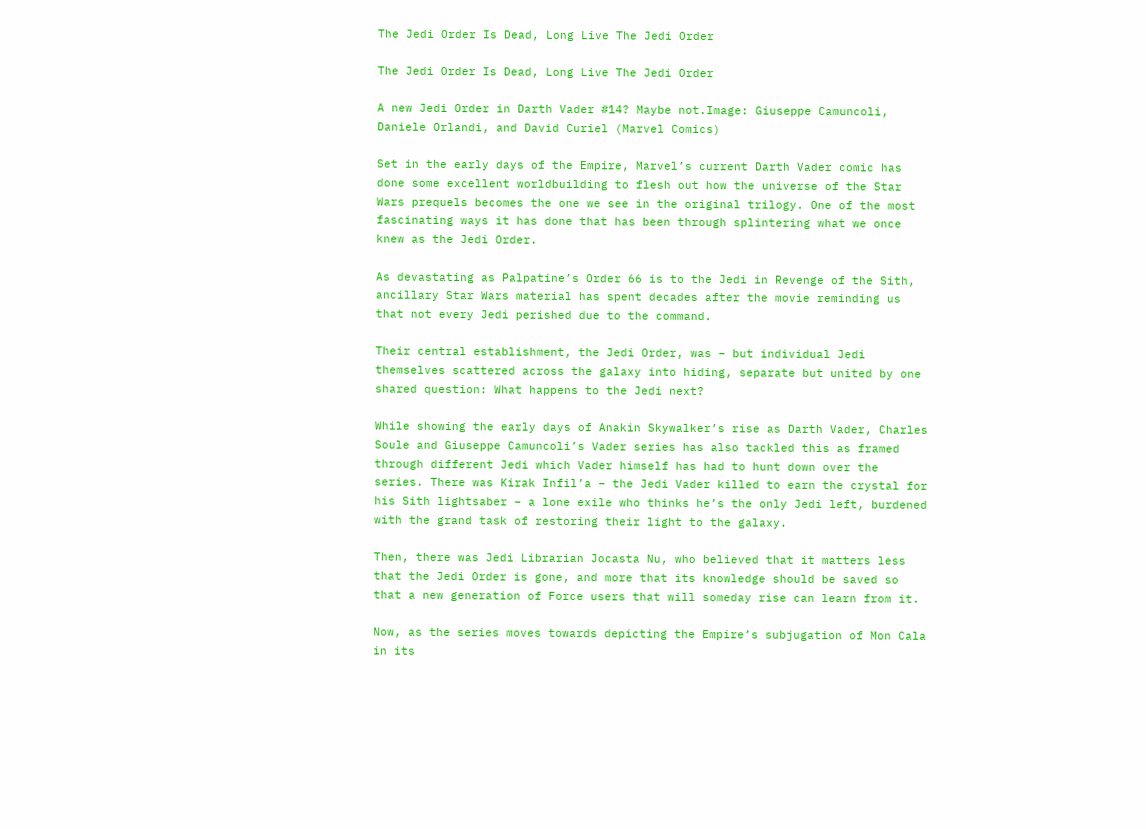The Jedi Order Is Dead, Long Live The Jedi Order

The Jedi Order Is Dead, Long Live The Jedi Order

A new Jedi Order in Darth Vader #14? Maybe not.Image: Giuseppe Camuncoli, Daniele Orlandi, and David Curiel (Marvel Comics)

Set in the early days of the Empire, Marvel’s current Darth Vader comic has done some excellent worldbuilding to flesh out how the universe of the Star Wars prequels becomes the one we see in the original trilogy. One of the most fascinating ways it has done that has been through splintering what we once knew as the Jedi Order.

As devastating as Palpatine’s Order 66 is to the Jedi in Revenge of the Sith, ancillary Star Wars material has spent decades after the movie reminding us that not every Jedi perished due to the command.

Their central establishment, the Jedi Order, was – but individual Jedi themselves scattered across the galaxy into hiding, separate but united by one shared question: What happens to the Jedi next?

While showing the early days of Anakin Skywalker’s rise as Darth Vader, Charles Soule and Giuseppe Camuncoli’s Vader series has also tackled this as framed through different Jedi which Vader himself has had to hunt down over the series. There was Kirak Infil’a – the Jedi Vader killed to earn the crystal for his Sith lightsaber – a lone exile who thinks he’s the only Jedi left, burdened with the grand task of restoring their light to the galaxy.

Then, there was Jedi Librarian Jocasta Nu, who believed that it matters less that the Jedi Order is gone, and more that its knowledge should be saved so that a new generation of Force users that will someday rise can learn from it.

Now, as the series moves towards depicting the Empire’s subjugation of Mon Cala in its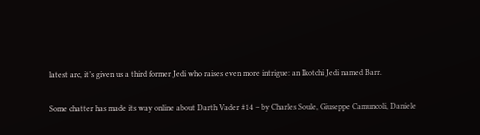latest arc, it’s given us a third former Jedi who raises even more intrigue: an Ikotchi Jedi named Barr.

Some chatter has made its way online about Darth Vader #14 – by Charles Soule, Giuseppe Camuncoli, Daniele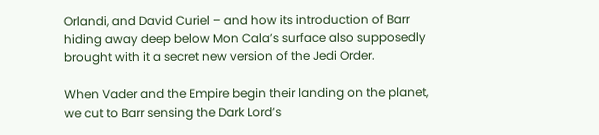Orlandi, and David Curiel – and how its introduction of Barr hiding away deep below Mon Cala’s surface also supposedly brought with it a secret new version of the Jedi Order.

When Vader and the Empire begin their landing on the planet, we cut to Barr sensing the Dark Lord’s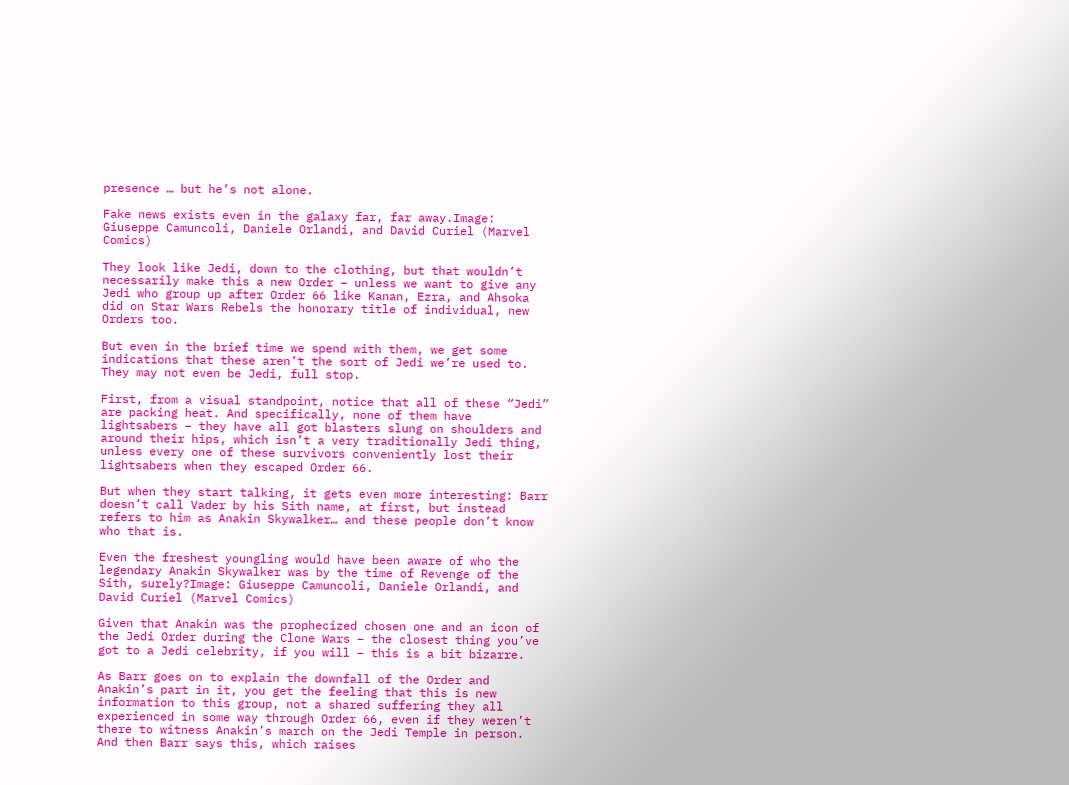presence … but he’s not alone.

Fake news exists even in the galaxy far, far away.Image: Giuseppe Camuncoli, Daniele Orlandi, and David Curiel (Marvel Comics)

They look like Jedi, down to the clothing, but that wouldn’t necessarily make this a new Order – unless we want to give any Jedi who group up after Order 66 like Kanan, Ezra, and Ahsoka did on Star Wars Rebels the honorary title of individual, new Orders too.

But even in the brief time we spend with them, we get some indications that these aren’t the sort of Jedi we’re used to. They may not even be Jedi, full stop.

First, from a visual standpoint, notice that all of these “Jedi” are packing heat. And specifically, none of them have lightsabers – they have all got blasters slung on shoulders and around their hips, which isn’t a very traditionally Jedi thing, unless every one of these survivors conveniently lost their lightsabers when they escaped Order 66.

But when they start talking, it gets even more interesting: Barr doesn’t call Vader by his Sith name, at first, but instead refers to him as Anakin Skywalker… and these people don’t know who that is.

Even the freshest youngling would have been aware of who the legendary Anakin Skywalker was by the time of Revenge of the Sith, surely?Image: Giuseppe Camuncoli, Daniele Orlandi, and David Curiel (Marvel Comics)

Given that Anakin was the prophecized chosen one and an icon of the Jedi Order during the Clone Wars – the closest thing you’ve got to a Jedi celebrity, if you will – this is a bit bizarre.

As Barr goes on to explain the downfall of the Order and Anakin’s part in it, you get the feeling that this is new information to this group, not a shared suffering they all experienced in some way through Order 66, even if they weren’t there to witness Anakin’s march on the Jedi Temple in person. And then Barr says this, which raises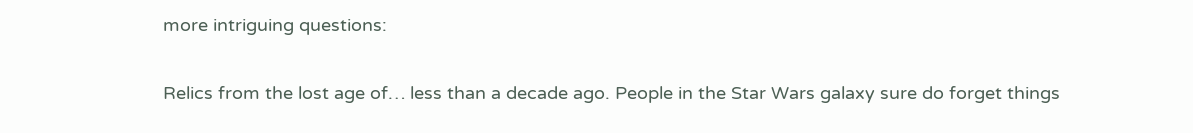more intriguing questions:

Relics from the lost age of… less than a decade ago. People in the Star Wars galaxy sure do forget things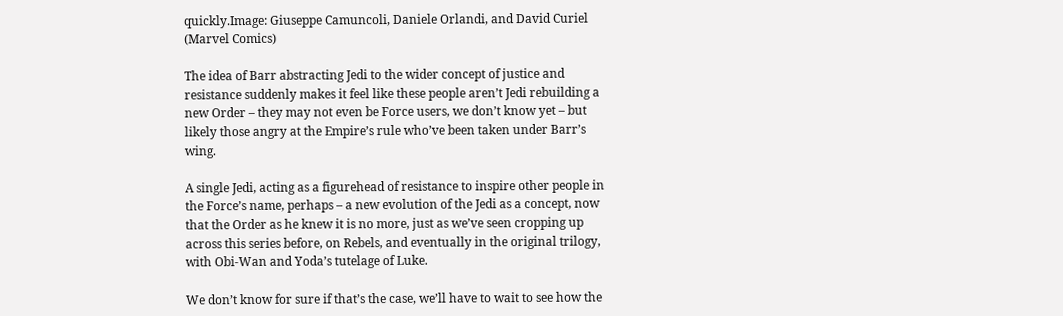quickly.Image: Giuseppe Camuncoli, Daniele Orlandi, and David Curiel (Marvel Comics)

The idea of Barr abstracting Jedi to the wider concept of justice and resistance suddenly makes it feel like these people aren’t Jedi rebuilding a new Order – they may not even be Force users, we don’t know yet – but likely those angry at the Empire’s rule who’ve been taken under Barr’s wing.

A single Jedi, acting as a figurehead of resistance to inspire other people in the Force’s name, perhaps – a new evolution of the Jedi as a concept, now that the Order as he knew it is no more, just as we’ve seen cropping up across this series before, on Rebels, and eventually in the original trilogy, with Obi-Wan and Yoda’s tutelage of Luke.

We don’t know for sure if that’s the case, we’ll have to wait to see how the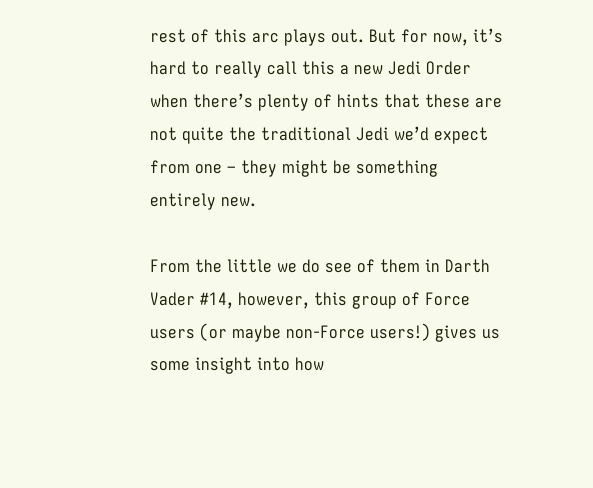rest of this arc plays out. But for now, it’s hard to really call this a new Jedi Order when there’s plenty of hints that these are not quite the traditional Jedi we’d expect from one – they might be something entirely new.

From the little we do see of them in Darth Vader #14, however, this group of Force users (or maybe non-Force users!) gives us some insight into how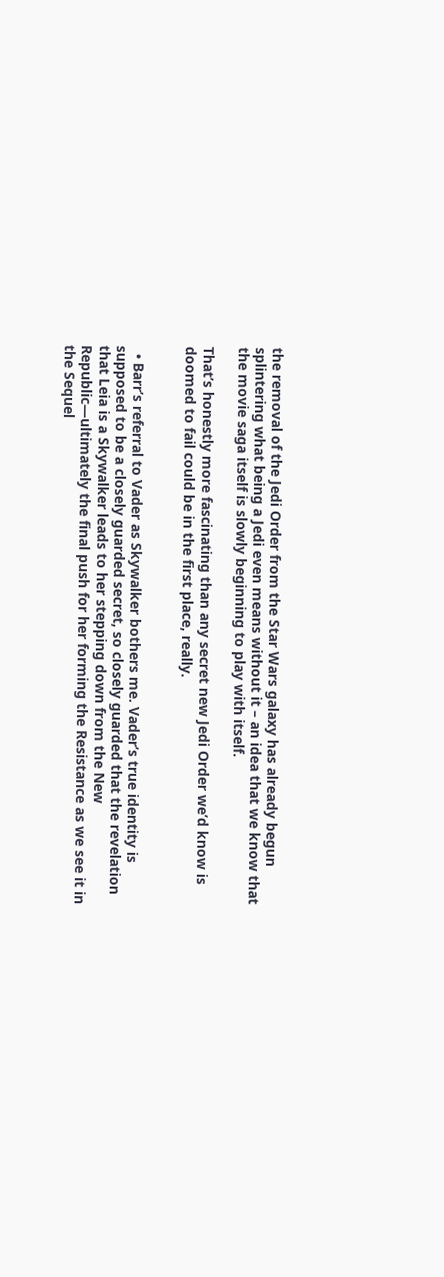the removal of the Jedi Order from the Star Wars galaxy has already begun splintering what being a Jedi even means without it – an idea that we know that the movie saga itself is slowly beginning to play with itself.

That’s honestly more fascinating than any secret new Jedi Order we’d know is doomed to fail could be in the first place, really.


  • Barr’s referral to Vader as Skywalker bothers me. Vader’s true identity is supposed to be a closely guarded secret, so closely guarded that the revelation that Leia is a Skywalker leads to her stepping down from the New Republic—ultimately the final push for her forming the Resistance as we see it in the Sequel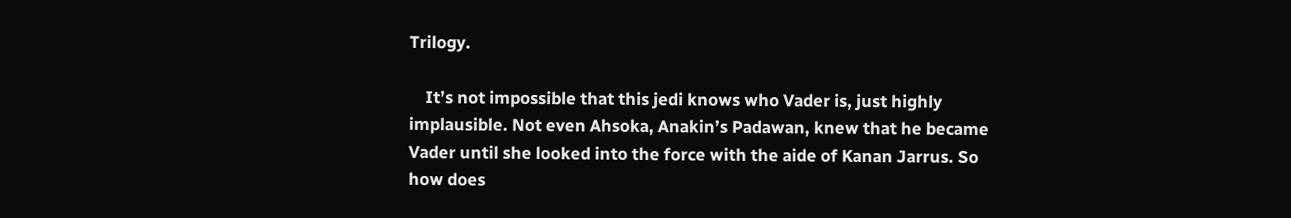Trilogy.

    It’s not impossible that this jedi knows who Vader is, just highly implausible. Not even Ahsoka, Anakin’s Padawan, knew that he became Vader until she looked into the force with the aide of Kanan Jarrus. So how does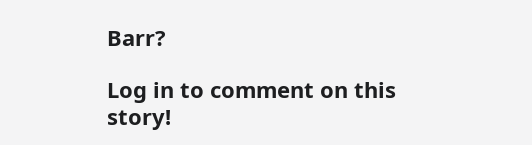Barr?

Log in to comment on this story!